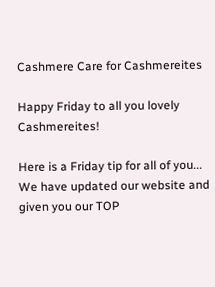Cashmere Care for Cashmereites

Happy Friday to all you lovely Cashmereites!

Here is a Friday tip for all of you... We have updated our website and given you our TOP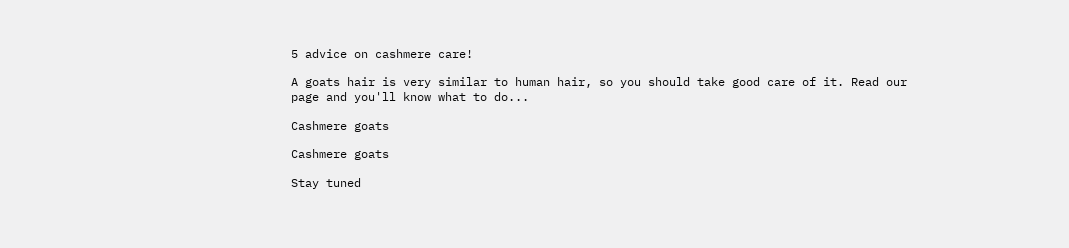5 advice on cashmere care!

A goats hair is very similar to human hair, so you should take good care of it. Read our page and you'll know what to do...

Cashmere goats

Cashmere goats

Stay tuned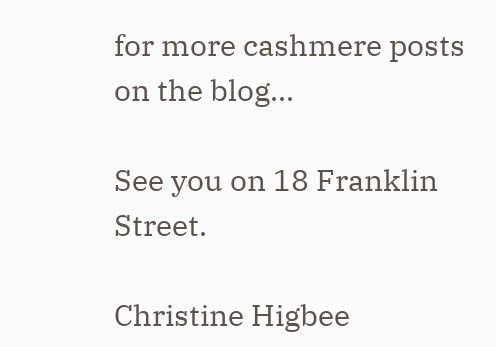for more cashmere posts on the blog...

See you on 18 Franklin Street.

Christine Higbee